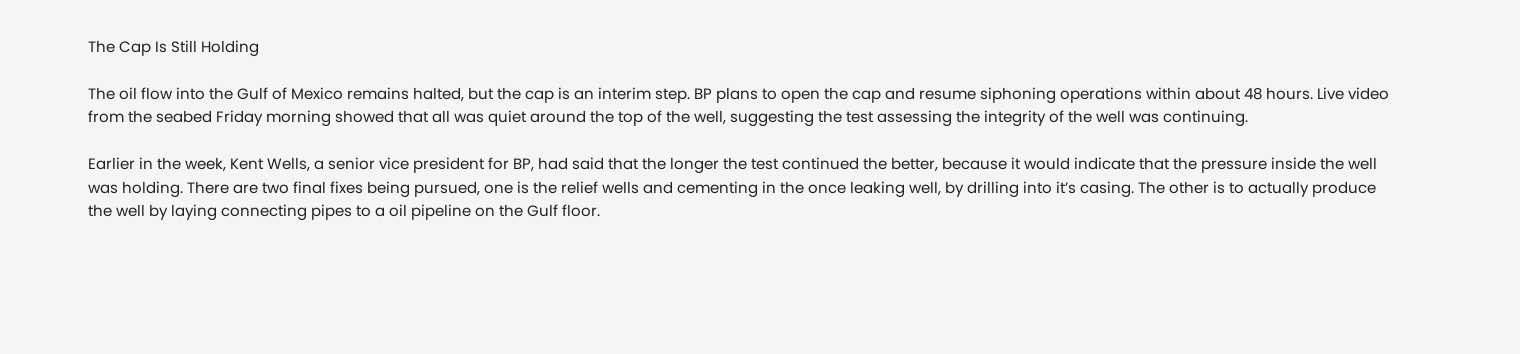The Cap Is Still Holding

The oil flow into the Gulf of Mexico remains halted, but the cap is an interim step. BP plans to open the cap and resume siphoning operations within about 48 hours. Live video from the seabed Friday morning showed that all was quiet around the top of the well, suggesting the test assessing the integrity of the well was continuing.

Earlier in the week, Kent Wells, a senior vice president for BP, had said that the longer the test continued the better, because it would indicate that the pressure inside the well was holding. There are two final fixes being pursued, one is the relief wells and cementing in the once leaking well, by drilling into it’s casing. The other is to actually produce the well by laying connecting pipes to a oil pipeline on the Gulf floor.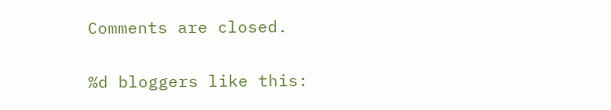Comments are closed.

%d bloggers like this: